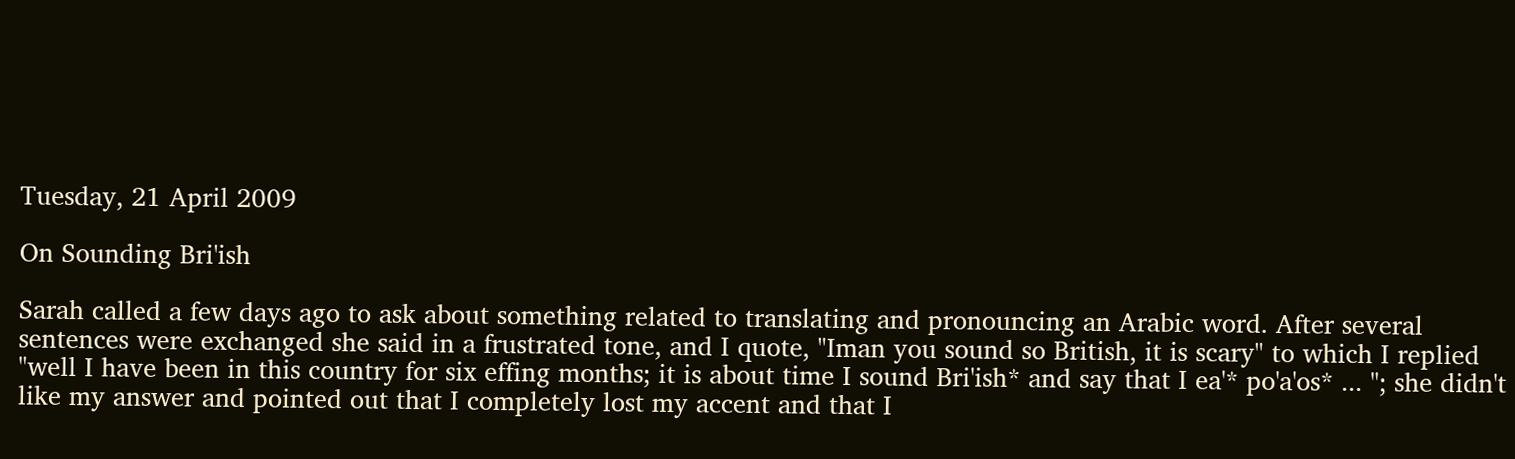Tuesday, 21 April 2009

On Sounding Bri'ish

Sarah called a few days ago to ask about something related to translating and pronouncing an Arabic word. After several sentences were exchanged she said in a frustrated tone, and I quote, "Iman you sound so British, it is scary" to which I replied "well I have been in this country for six effing months; it is about time I sound Bri'ish* and say that I ea'* po'a'os* ... "; she didn't like my answer and pointed out that I completely lost my accent and that I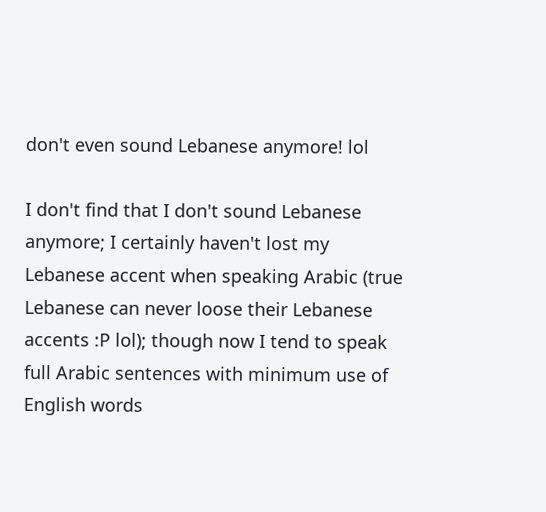don't even sound Lebanese anymore! lol

I don't find that I don't sound Lebanese anymore; I certainly haven't lost my Lebanese accent when speaking Arabic (true Lebanese can never loose their Lebanese accents :P lol); though now I tend to speak full Arabic sentences with minimum use of English words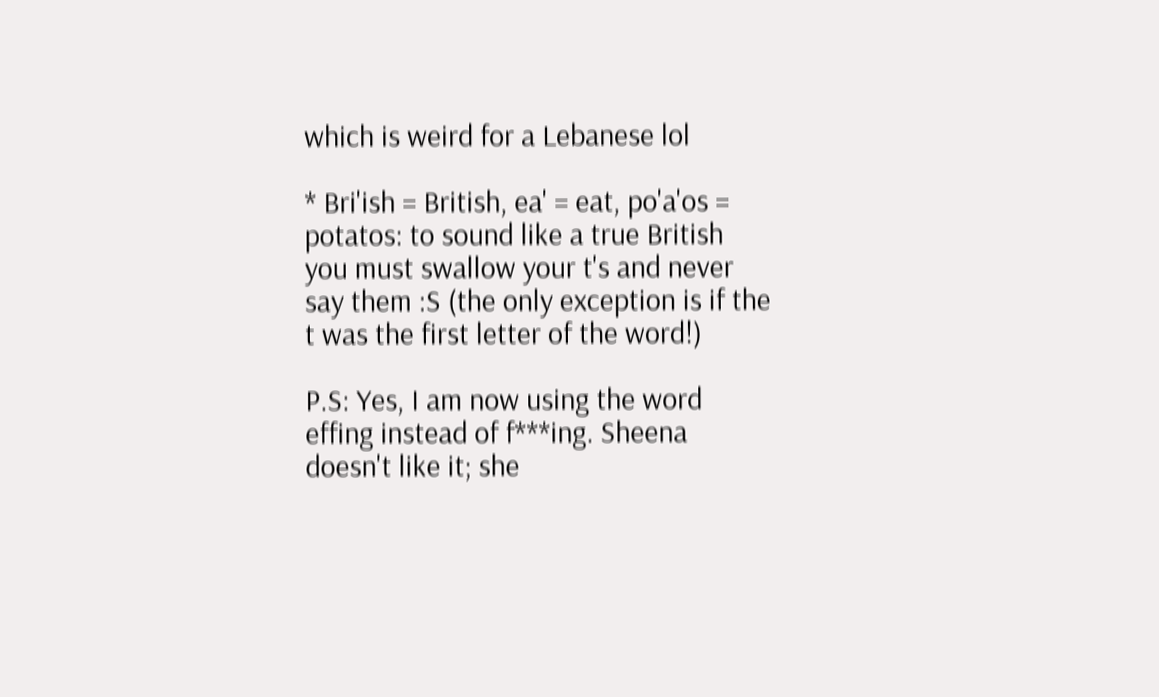which is weird for a Lebanese lol

* Bri'ish = British, ea' = eat, po'a'os = potatos: to sound like a true British you must swallow your t's and never say them :S (the only exception is if the t was the first letter of the word!)

P.S: Yes, I am now using the word effing instead of f***ing. Sheena doesn't like it; she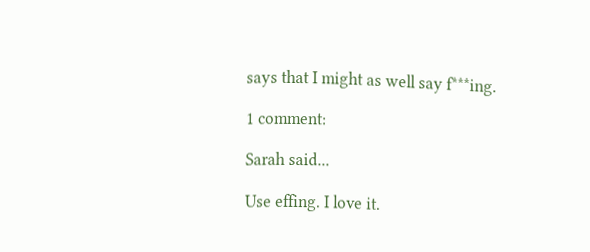says that I might as well say f***ing.

1 comment:

Sarah said...

Use effing. I love it.